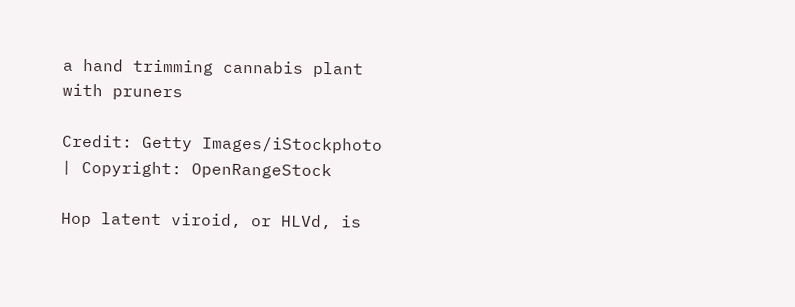a hand trimming cannabis plant with pruners

Credit: Getty Images/iStockphoto | Copyright: OpenRangeStock

Hop latent viroid, or HLVd, is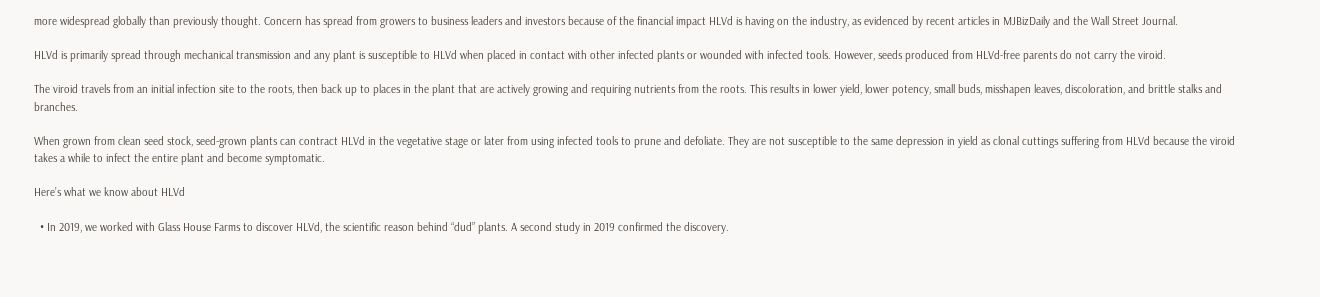more widespread globally than previously thought. Concern has spread from growers to business leaders and investors because of the financial impact HLVd is having on the industry, as evidenced by recent articles in MJBizDaily and the Wall Street Journal.

HLVd is primarily spread through mechanical transmission and any plant is susceptible to HLVd when placed in contact with other infected plants or wounded with infected tools. However, seeds produced from HLVd-free parents do not carry the viroid.

The viroid travels from an initial infection site to the roots, then back up to places in the plant that are actively growing and requiring nutrients from the roots. This results in lower yield, lower potency, small buds, misshapen leaves, discoloration, and brittle stalks and branches.

When grown from clean seed stock, seed-grown plants can contract HLVd in the vegetative stage or later from using infected tools to prune and defoliate. They are not susceptible to the same depression in yield as clonal cuttings suffering from HLVd because the viroid takes a while to infect the entire plant and become symptomatic.

Here’s what we know about HLVd

  • In 2019, we worked with Glass House Farms to discover HLVd, the scientific reason behind “dud” plants. A second study in 2019 confirmed the discovery.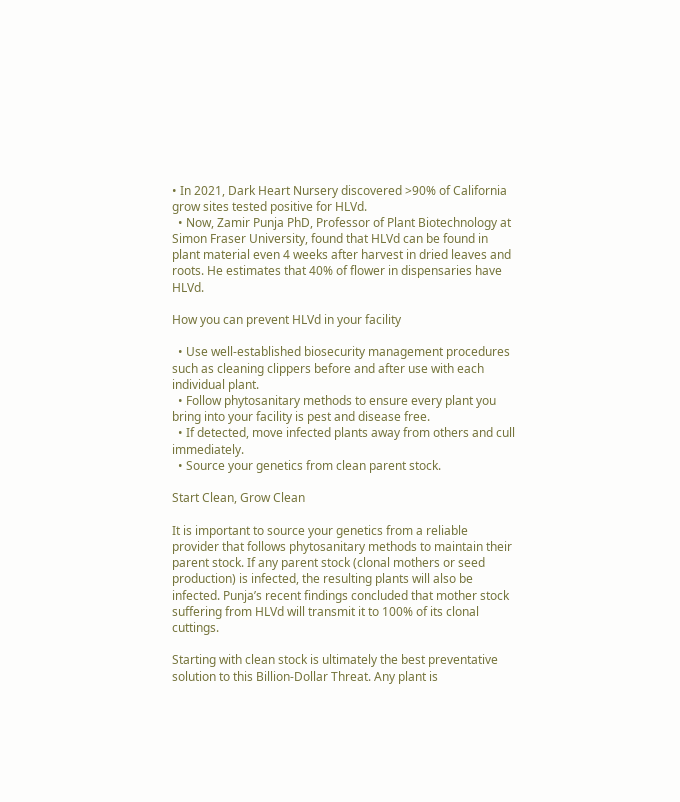• In 2021, Dark Heart Nursery discovered >90% of California grow sites tested positive for HLVd.
  • Now, Zamir Punja PhD, Professor of Plant Biotechnology at Simon Fraser University, found that HLVd can be found in plant material even 4 weeks after harvest in dried leaves and roots. He estimates that 40% of flower in dispensaries have HLVd.

How you can prevent HLVd in your facility

  • Use well-established biosecurity management procedures such as cleaning clippers before and after use with each individual plant.
  • Follow phytosanitary methods to ensure every plant you bring into your facility is pest and disease free.
  • If detected, move infected plants away from others and cull immediately.
  • Source your genetics from clean parent stock.

Start Clean, Grow Clean

It is important to source your genetics from a reliable provider that follows phytosanitary methods to maintain their parent stock. If any parent stock (clonal mothers or seed production) is infected, the resulting plants will also be infected. Punja’s recent findings concluded that mother stock suffering from HLVd will transmit it to 100% of its clonal cuttings.

Starting with clean stock is ultimately the best preventative solution to this Billion-Dollar Threat. Any plant is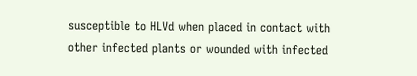susceptible to HLVd when placed in contact with other infected plants or wounded with infected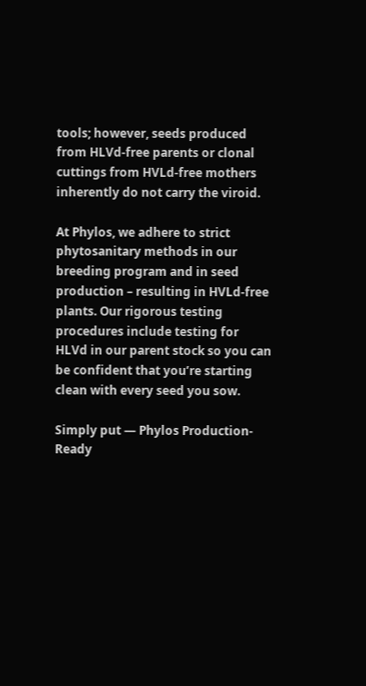tools; however, seeds produced from HLVd-free parents or clonal cuttings from HVLd-free mothers inherently do not carry the viroid.

At Phylos, we adhere to strict phytosanitary methods in our breeding program and in seed production – resulting in HVLd-free plants. Our rigorous testing procedures include testing for HLVd in our parent stock so you can be confident that you’re starting clean with every seed you sow.

Simply put — Phylos Production-Ready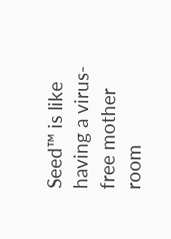Seed™ is like having a virus-free mother room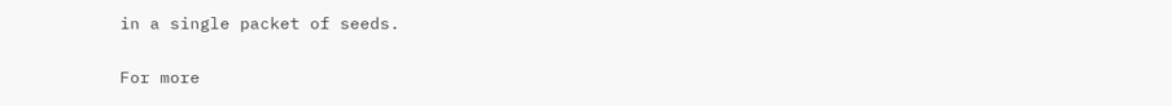in a single packet of seeds.

For more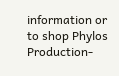information or to shop Phylos Production-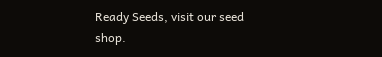Ready Seeds, visit our seed shop.